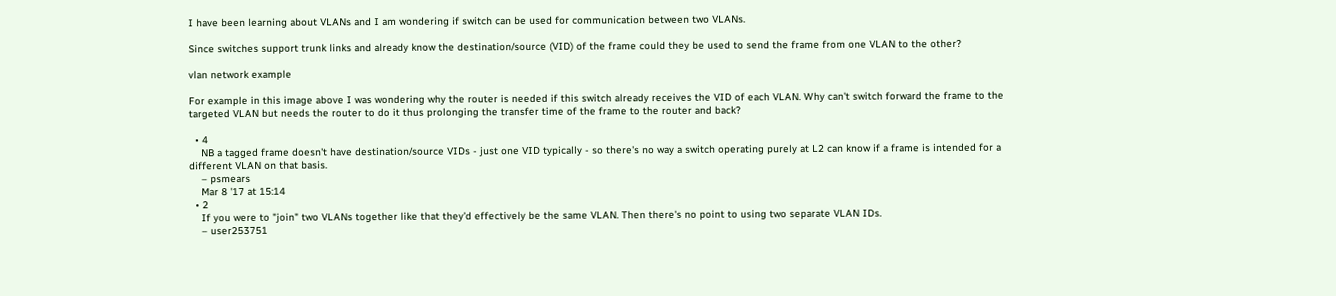I have been learning about VLANs and I am wondering if switch can be used for communication between two VLANs.

Since switches support trunk links and already know the destination/source (VID) of the frame could they be used to send the frame from one VLAN to the other?

vlan network example

For example in this image above I was wondering why the router is needed if this switch already receives the VID of each VLAN. Why can't switch forward the frame to the targeted VLAN but needs the router to do it thus prolonging the transfer time of the frame to the router and back?

  • 4
    NB a tagged frame doesn't have destination/source VIDs - just one VID typically - so there's no way a switch operating purely at L2 can know if a frame is intended for a different VLAN on that basis.
    – psmears
    Mar 8 '17 at 15:14
  • 2
    If you were to "join" two VLANs together like that they'd effectively be the same VLAN. Then there's no point to using two separate VLAN IDs.
    – user253751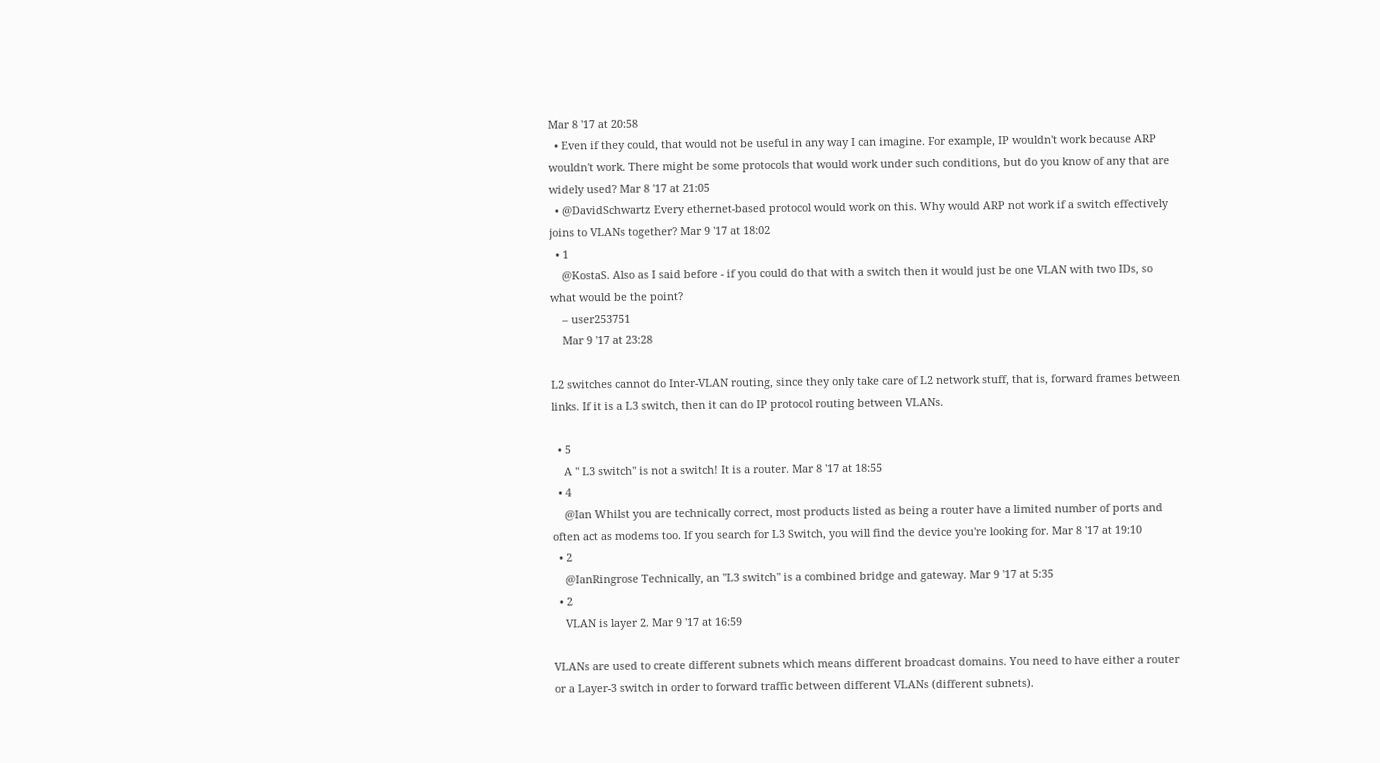Mar 8 '17 at 20:58
  • Even if they could, that would not be useful in any way I can imagine. For example, IP wouldn't work because ARP wouldn't work. There might be some protocols that would work under such conditions, but do you know of any that are widely used? Mar 8 '17 at 21:05
  • @DavidSchwartz Every ethernet-based protocol would work on this. Why would ARP not work if a switch effectively joins to VLANs together? Mar 9 '17 at 18:02
  • 1
    @KostaS. Also as I said before - if you could do that with a switch then it would just be one VLAN with two IDs, so what would be the point?
    – user253751
    Mar 9 '17 at 23:28

L2 switches cannot do Inter-VLAN routing, since they only take care of L2 network stuff, that is, forward frames between links. If it is a L3 switch, then it can do IP protocol routing between VLANs.

  • 5
    A " L3 switch" is not a switch! It is a router. Mar 8 '17 at 18:55
  • 4
    @Ian Whilst you are technically correct, most products listed as being a router have a limited number of ports and often act as modems too. If you search for L3 Switch, you will find the device you're looking for. Mar 8 '17 at 19:10
  • 2
    @IanRingrose Technically, an "L3 switch" is a combined bridge and gateway. Mar 9 '17 at 5:35
  • 2
    VLAN is layer 2. Mar 9 '17 at 16:59

VLANs are used to create different subnets which means different broadcast domains. You need to have either a router or a Layer-3 switch in order to forward traffic between different VLANs (different subnets).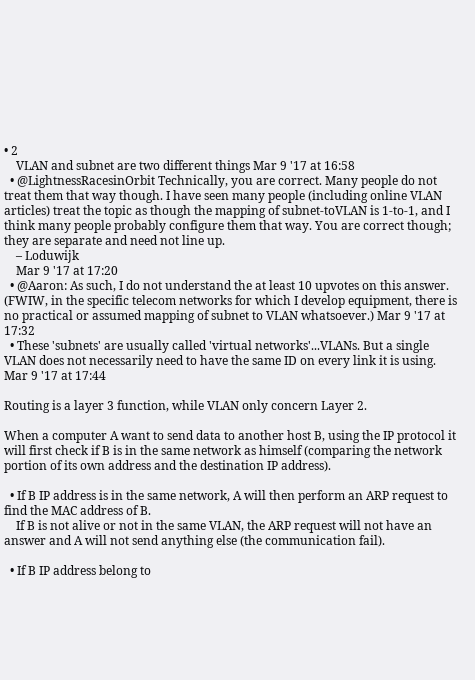• 2
    VLAN and subnet are two different things Mar 9 '17 at 16:58
  • @LightnessRacesinOrbit Technically, you are correct. Many people do not treat them that way though. I have seen many people (including online VLAN articles) treat the topic as though the mapping of subnet-toVLAN is 1-to-1, and I think many people probably configure them that way. You are correct though; they are separate and need not line up.
    – Loduwijk
    Mar 9 '17 at 17:20
  • @Aaron: As such, I do not understand the at least 10 upvotes on this answer. (FWIW, in the specific telecom networks for which I develop equipment, there is no practical or assumed mapping of subnet to VLAN whatsoever.) Mar 9 '17 at 17:32
  • These 'subnets' are usually called 'virtual networks'...VLANs. But a single VLAN does not necessarily need to have the same ID on every link it is using. Mar 9 '17 at 17:44

Routing is a layer 3 function, while VLAN only concern Layer 2.

When a computer A want to send data to another host B, using the IP protocol it will first check if B is in the same network as himself (comparing the network portion of its own address and the destination IP address).

  • If B IP address is in the same network, A will then perform an ARP request to find the MAC address of B.
    If B is not alive or not in the same VLAN, the ARP request will not have an answer and A will not send anything else (the communication fail).

  • If B IP address belong to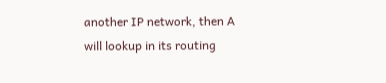another IP network, then A will lookup in its routing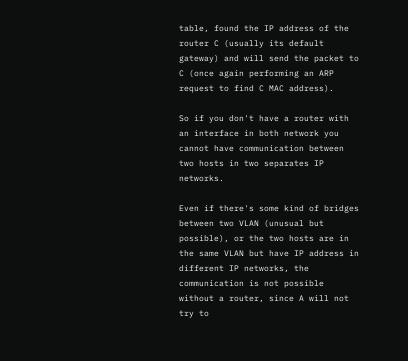table, found the IP address of the router C (usually its default gateway) and will send the packet to C (once again performing an ARP request to find C MAC address).

So if you don't have a router with an interface in both network you cannot have communication between two hosts in two separates IP networks.

Even if there's some kind of bridges between two VLAN (unusual but possible), or the two hosts are in the same VLAN but have IP address in different IP networks, the communication is not possible without a router, since A will not try to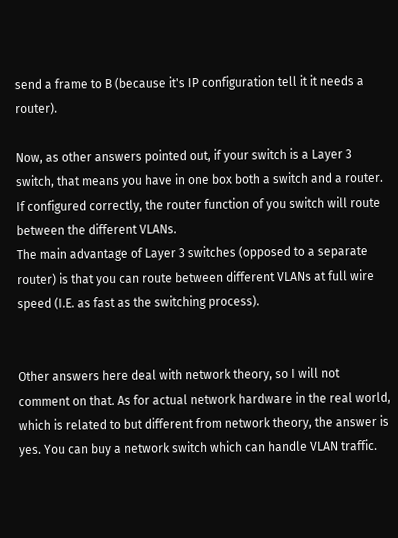send a frame to B (because it's IP configuration tell it it needs a router).

Now, as other answers pointed out, if your switch is a Layer 3 switch, that means you have in one box both a switch and a router. If configured correctly, the router function of you switch will route between the different VLANs.
The main advantage of Layer 3 switches (opposed to a separate router) is that you can route between different VLANs at full wire speed (I.E. as fast as the switching process).


Other answers here deal with network theory, so I will not comment on that. As for actual network hardware in the real world, which is related to but different from network theory, the answer is yes. You can buy a network switch which can handle VLAN traffic.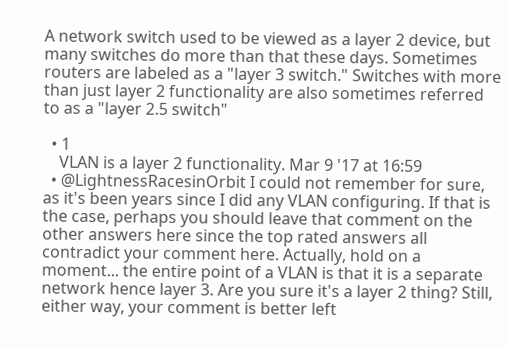A network switch used to be viewed as a layer 2 device, but many switches do more than that these days. Sometimes routers are labeled as a "layer 3 switch." Switches with more than just layer 2 functionality are also sometimes referred to as a "layer 2.5 switch"

  • 1
    VLAN is a layer 2 functionality. Mar 9 '17 at 16:59
  • @LightnessRacesinOrbit I could not remember for sure, as it's been years since I did any VLAN configuring. If that is the case, perhaps you should leave that comment on the other answers here since the top rated answers all contradict your comment here. Actually, hold on a moment... the entire point of a VLAN is that it is a separate network hence layer 3. Are you sure it's a layer 2 thing? Still, either way, your comment is better left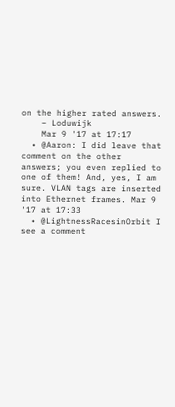on the higher rated answers.
    – Loduwijk
    Mar 9 '17 at 17:17
  • @Aaron: I did leave that comment on the other answers; you even replied to one of them! And, yes, I am sure. VLAN tags are inserted into Ethernet frames. Mar 9 '17 at 17:33
  • @LightnessRacesinOrbit I see a comment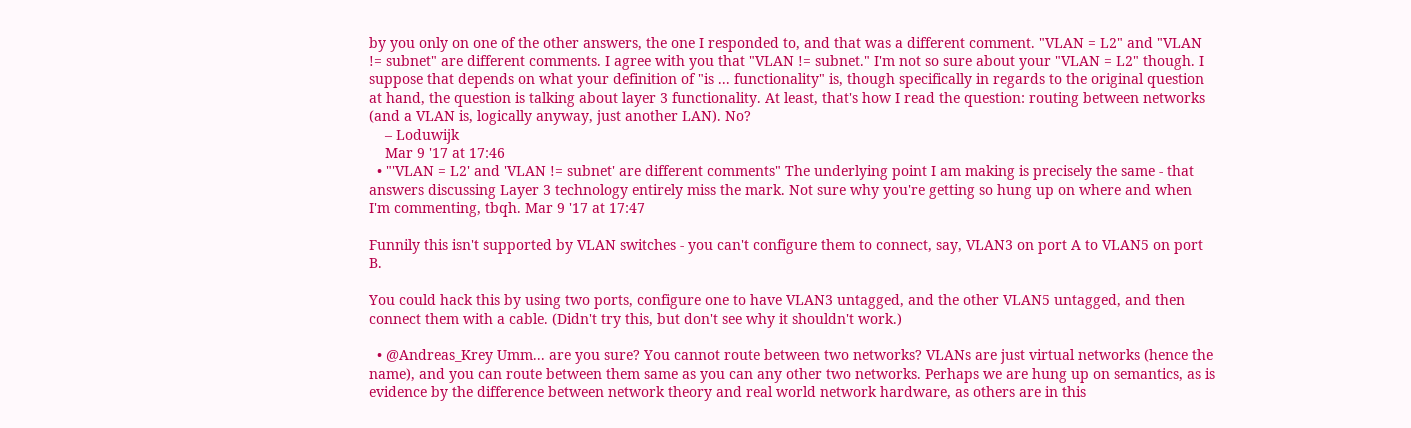by you only on one of the other answers, the one I responded to, and that was a different comment. "VLAN = L2" and "VLAN != subnet" are different comments. I agree with you that "VLAN != subnet." I'm not so sure about your "VLAN = L2" though. I suppose that depends on what your definition of "is ... functionality" is, though specifically in regards to the original question at hand, the question is talking about layer 3 functionality. At least, that's how I read the question: routing between networks (and a VLAN is, logically anyway, just another LAN). No?
    – Loduwijk
    Mar 9 '17 at 17:46
  • "'VLAN = L2' and 'VLAN != subnet' are different comments" The underlying point I am making is precisely the same - that answers discussing Layer 3 technology entirely miss the mark. Not sure why you're getting so hung up on where and when I'm commenting, tbqh. Mar 9 '17 at 17:47

Funnily this isn't supported by VLAN switches - you can't configure them to connect, say, VLAN3 on port A to VLAN5 on port B.

You could hack this by using two ports, configure one to have VLAN3 untagged, and the other VLAN5 untagged, and then connect them with a cable. (Didn't try this, but don't see why it shouldn't work.)

  • @Andreas_Krey Umm... are you sure? You cannot route between two networks? VLANs are just virtual networks (hence the name), and you can route between them same as you can any other two networks. Perhaps we are hung up on semantics, as is evidence by the difference between network theory and real world network hardware, as others are in this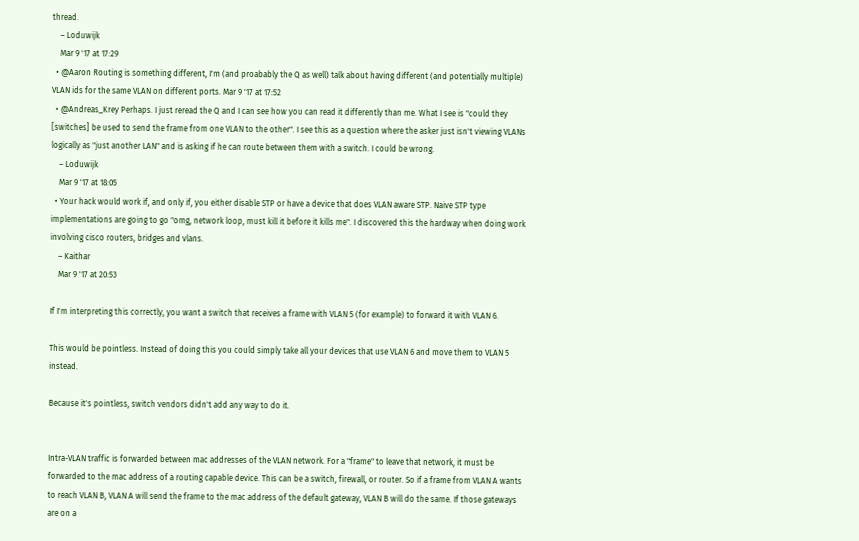thread.
    – Loduwijk
    Mar 9 '17 at 17:29
  • @Aaron Routing is something different, I'm (and proabably the Q as well) talk about having different (and potentially multiple) VLAN ids for the same VLAN on different ports. Mar 9 '17 at 17:52
  • @Andreas_Krey Perhaps. I just reread the Q and I can see how you can read it differently than me. What I see is "could they [switches] be used to send the frame from one VLAN to the other". I see this as a question where the asker just isn't viewing VLANs logically as "just another LAN" and is asking if he can route between them with a switch. I could be wrong.
    – Loduwijk
    Mar 9 '17 at 18:05
  • Your hack would work if, and only if, you either disable STP or have a device that does VLAN aware STP. Naive STP type implementations are going to go "omg, network loop, must kill it before it kills me". I discovered this the hardway when doing work involving cisco routers, bridges and vlans.
    – Kaithar
    Mar 9 '17 at 20:53

If I'm interpreting this correctly, you want a switch that receives a frame with VLAN 5 (for example) to forward it with VLAN 6.

This would be pointless. Instead of doing this you could simply take all your devices that use VLAN 6 and move them to VLAN 5 instead.

Because it's pointless, switch vendors didn't add any way to do it.


Intra-VLAN traffic is forwarded between mac addresses of the VLAN network. For a "frame" to leave that network, it must be forwarded to the mac address of a routing capable device. This can be a switch, firewall, or router. So if a frame from VLAN A wants to reach VLAN B, VLAN A will send the frame to the mac address of the default gateway, VLAN B will do the same. If those gateways are on a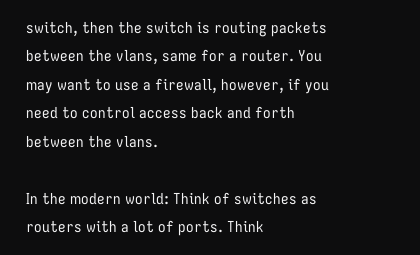switch, then the switch is routing packets between the vlans, same for a router. You may want to use a firewall, however, if you need to control access back and forth between the vlans.

In the modern world: Think of switches as routers with a lot of ports. Think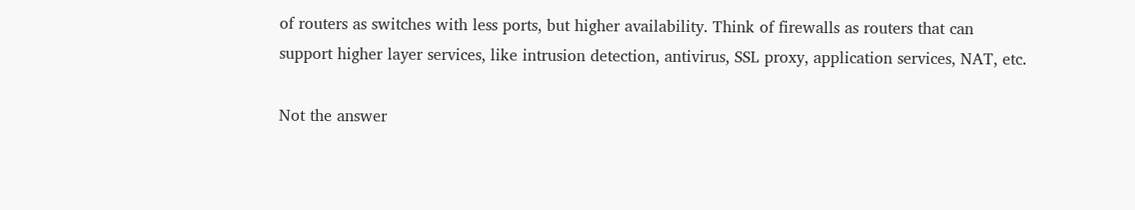of routers as switches with less ports, but higher availability. Think of firewalls as routers that can support higher layer services, like intrusion detection, antivirus, SSL proxy, application services, NAT, etc.

Not the answer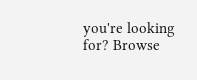you're looking for? Browse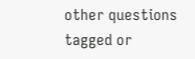other questions tagged or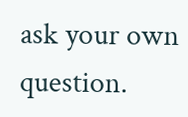ask your own question.